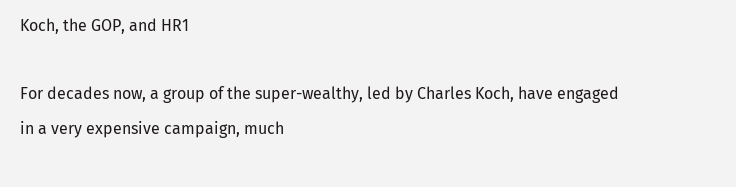Koch, the GOP, and HR1

For decades now, a group of the super-wealthy, led by Charles Koch, have engaged in a very expensive campaign, much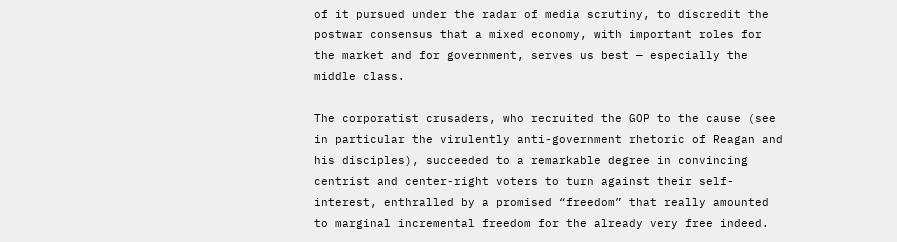of it pursued under the radar of media scrutiny, to discredit the postwar consensus that a mixed economy, with important roles for the market and for government, serves us best — especially the middle class.

The corporatist crusaders, who recruited the GOP to the cause (see in particular the virulently anti-government rhetoric of Reagan and his disciples), succeeded to a remarkable degree in convincing centrist and center-right voters to turn against their self-interest, enthralled by a promised “freedom” that really amounted to marginal incremental freedom for the already very free indeed.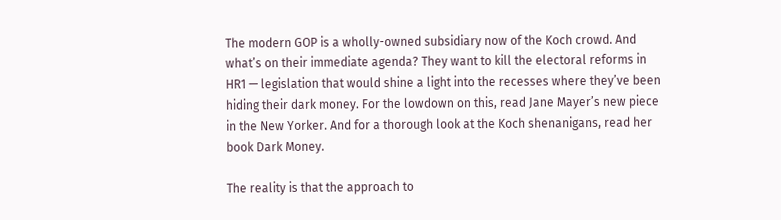The modern GOP is a wholly-owned subsidiary now of the Koch crowd. And what’s on their immediate agenda? They want to kill the electoral reforms in HR1 — legislation that would shine a light into the recesses where they’ve been hiding their dark money. For the lowdown on this, read Jane Mayer’s new piece in the New Yorker. And for a thorough look at the Koch shenanigans, read her book Dark Money.

The reality is that the approach to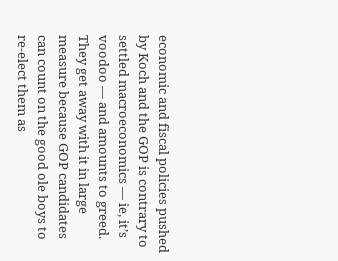economic and fiscal policies pushed by Koch and the GOP is contrary to settled macroeconomics — ie, it’s voodoo — and amounts to greed. They get away with it in large measure because GOP candidates can count on the good ole boys to re-elect them as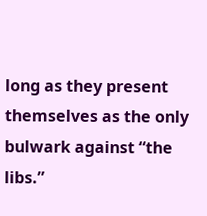long as they present themselves as the only bulwark against “the libs.”